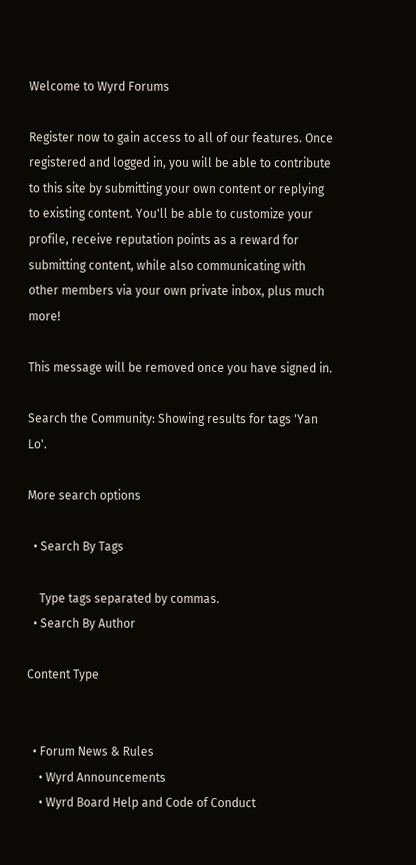Welcome to Wyrd Forums

Register now to gain access to all of our features. Once registered and logged in, you will be able to contribute to this site by submitting your own content or replying to existing content. You'll be able to customize your profile, receive reputation points as a reward for submitting content, while also communicating with other members via your own private inbox, plus much more!

This message will be removed once you have signed in.

Search the Community: Showing results for tags 'Yan Lo'.

More search options

  • Search By Tags

    Type tags separated by commas.
  • Search By Author

Content Type


  • Forum News & Rules
    • Wyrd Announcements
    • Wyrd Board Help and Code of Conduct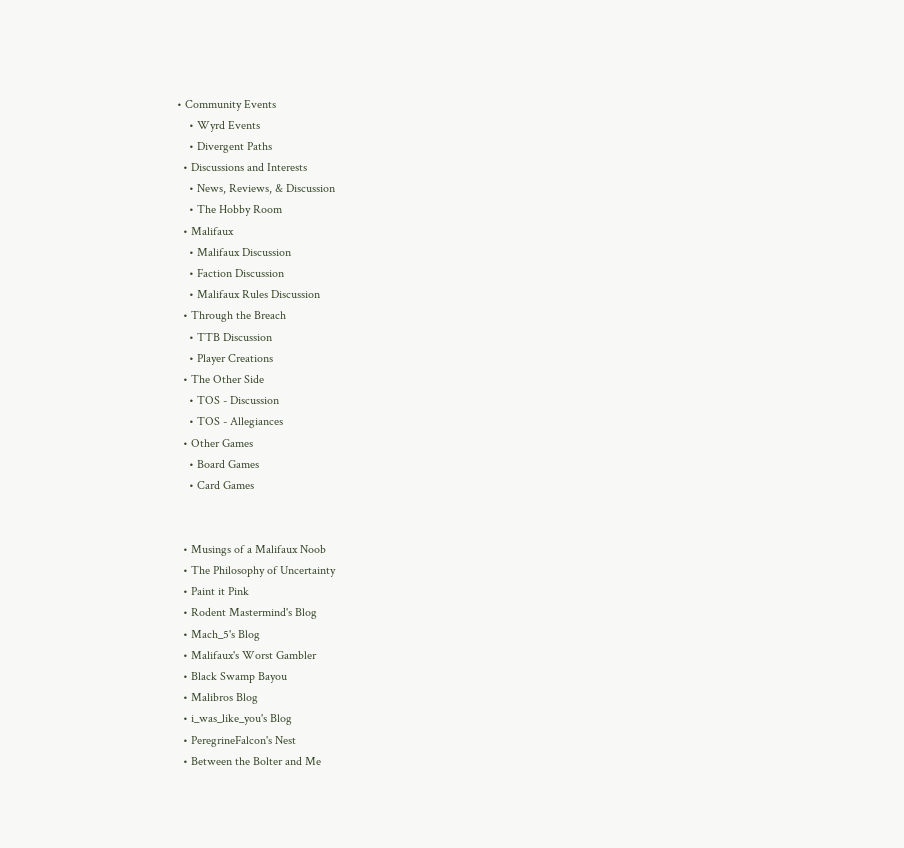• Community Events
    • Wyrd Events
    • Divergent Paths
  • Discussions and Interests
    • News, Reviews, & Discussion
    • The Hobby Room
  • Malifaux
    • Malifaux Discussion
    • Faction Discussion
    • Malifaux Rules Discussion
  • Through the Breach
    • TTB Discussion
    • Player Creations
  • The Other Side
    • TOS - Discussion
    • TOS - Allegiances
  • Other Games
    • Board Games
    • Card Games


  • Musings of a Malifaux Noob
  • The Philosophy of Uncertainty
  • Paint it Pink
  • Rodent Mastermind's Blog
  • Mach_5's Blog
  • Malifaux's Worst Gambler
  • Black Swamp Bayou
  • Malibros Blog
  • i_was_like_you's Blog
  • PeregrineFalcon's Nest
  • Between the Bolter and Me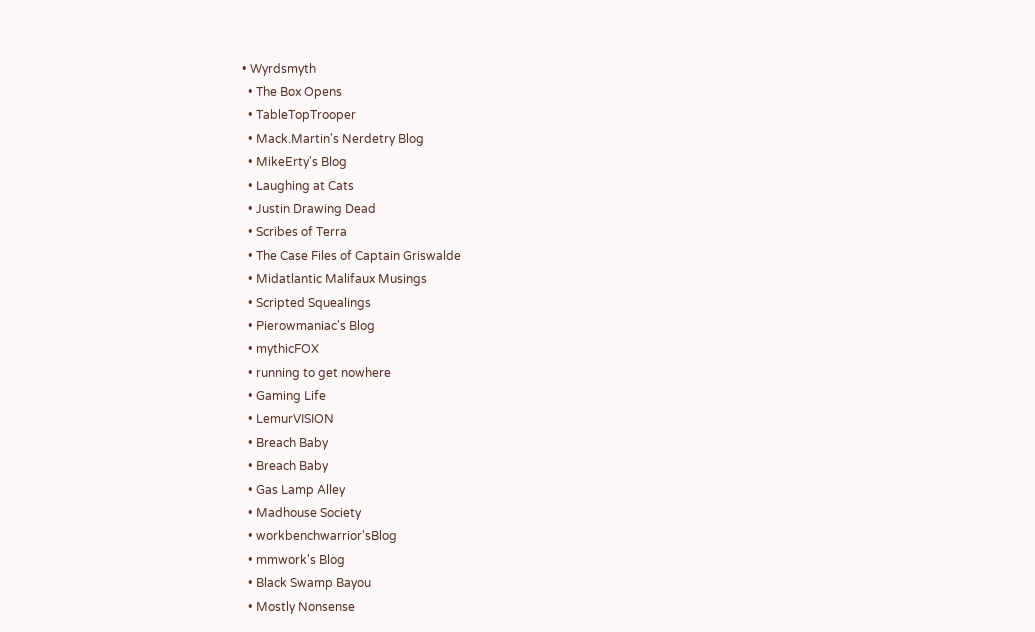• Wyrdsmyth
  • The Box Opens
  • TableTopTrooper
  • Mack.Martin's Nerdetry Blog
  • MikeErty's Blog
  • Laughing at Cats
  • Justin Drawing Dead
  • Scribes of Terra
  • The Case Files of Captain Griswalde
  • Midatlantic Malifaux Musings
  • Scripted Squealings
  • Pierowmaniac's Blog
  • mythicFOX
  • running to get nowhere
  • Gaming Life
  • LemurVISION
  • Breach Baby
  • Breach Baby
  • Gas Lamp Alley
  • Madhouse Society
  • workbenchwarrior'sBlog
  • mmwork's Blog
  • Black Swamp Bayou
  • Mostly Nonsense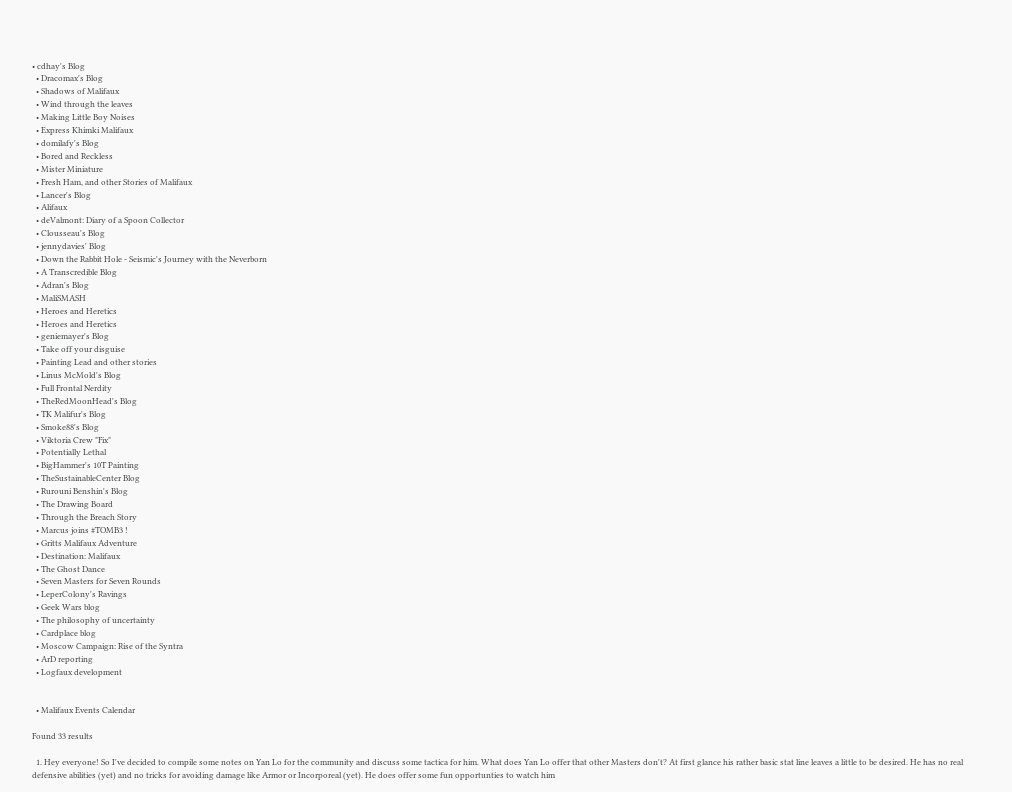• cdhay's Blog
  • Dracomax's Blog
  • Shadows of Malifaux
  • Wind through the leaves
  • Making Little Boy Noises
  • Express Khimki Malifaux
  • domilafy's Blog
  • Bored and Reckless
  • Mister Miniature
  • Fresh Ham, and other Stories of Malifaux
  • Lancer's Blog
  • Alifaux
  • deValmont: Diary of a Spoon Collector
  • Clousseau's Blog
  • jennydavies' Blog
  • Down the Rabbit Hole - Seismic's Journey with the Neverborn
  • A Transcredible Blog
  • Adran's Blog
  • MaliSMASH
  • Heroes and Heretics
  • Heroes and Heretics
  • geniemayer's Blog
  • Take off your disguise
  • Painting Lead and other stories
  • Linus McMold's Blog
  • Full Frontal Nerdity
  • TheRedMoonHead's Blog
  • TK Malifur's Blog
  • Smoke88's Blog
  • Viktoria Crew "Fix"
  • Potentially Lethal
  • BigHammer's 10T Painting
  • TheSustainableCenter Blog
  • Rurouni Benshin's Blog
  • The Drawing Board
  • Through the Breach Story
  • Marcus joins #TOMB3 !
  • Gritts Malifaux Adventure
  • Destination: Malifaux
  • The Ghost Dance
  • Seven Masters for Seven Rounds
  • LeperColony's Ravings
  • Geek Wars blog
  • The philosophy of uncertainty
  • Cardplace blog
  • Moscow Campaign: Rise of the Syntra
  • ArD reporting
  • Logfaux development


  • Malifaux Events Calendar

Found 33 results

  1. Hey everyone! So I've decided to compile some notes on Yan Lo for the community and discuss some tactica for him. What does Yan Lo offer that other Masters don't? At first glance his rather basic stat line leaves a little to be desired. He has no real defensive abilities (yet) and no tricks for avoiding damage like Armor or Incorporeal (yet). He does offer some fun opportunties to watch him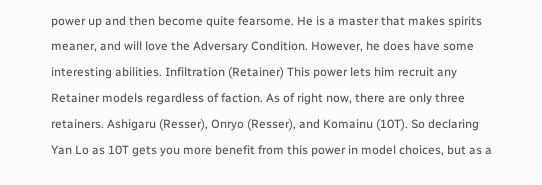power up and then become quite fearsome. He is a master that makes spirits meaner, and will love the Adversary Condition. However, he does have some interesting abilities. Infiltration (Retainer) This power lets him recruit any Retainer models regardless of faction. As of right now, there are only three retainers. Ashigaru (Resser), Onryo (Resser), and Komainu (10T). So declaring Yan Lo as 10T gets you more benefit from this power in model choices, but as a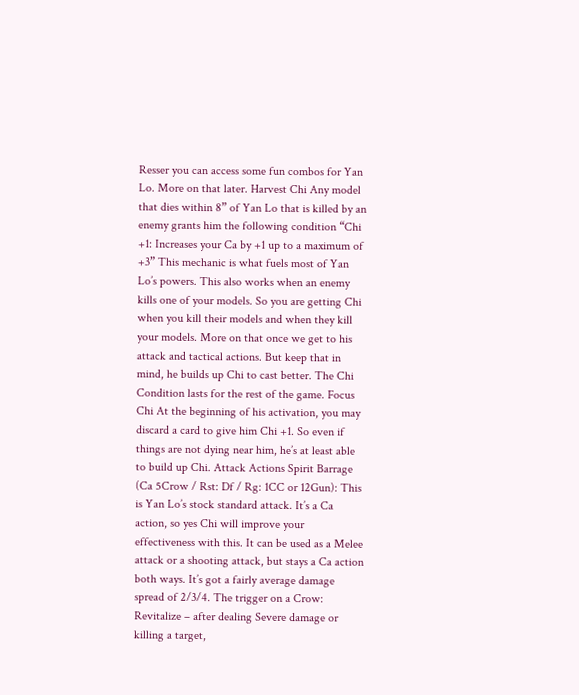Resser you can access some fun combos for Yan Lo. More on that later. Harvest Chi Any model that dies within 8” of Yan Lo that is killed by an enemy grants him the following condition “Chi +1: Increases your Ca by +1 up to a maximum of +3” This mechanic is what fuels most of Yan Lo’s powers. This also works when an enemy kills one of your models. So you are getting Chi when you kill their models and when they kill your models. More on that once we get to his attack and tactical actions. But keep that in mind, he builds up Chi to cast better. The Chi Condition lasts for the rest of the game. Focus Chi At the beginning of his activation, you may discard a card to give him Chi +1. So even if things are not dying near him, he’s at least able to build up Chi. Attack Actions Spirit Barrage (Ca 5Crow / Rst: Df / Rg: 1CC or 12Gun): This is Yan Lo’s stock standard attack. It’s a Ca action, so yes Chi will improve your effectiveness with this. It can be used as a Melee attack or a shooting attack, but stays a Ca action both ways. It’s got a fairly average damage spread of 2/3/4. The trigger on a Crow: Revitalize – after dealing Severe damage or killing a target,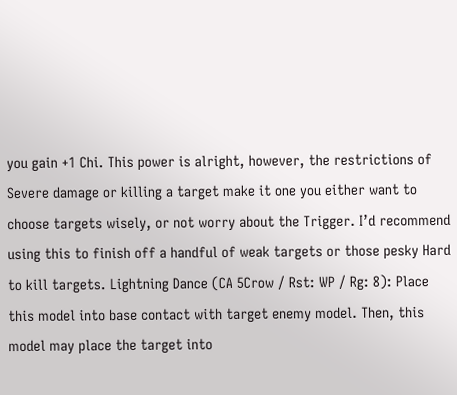you gain +1 Chi. This power is alright, however, the restrictions of Severe damage or killing a target make it one you either want to choose targets wisely, or not worry about the Trigger. I’d recommend using this to finish off a handful of weak targets or those pesky Hard to kill targets. Lightning Dance (CA 5Crow / Rst: WP / Rg: 8): Place this model into base contact with target enemy model. Then, this model may place the target into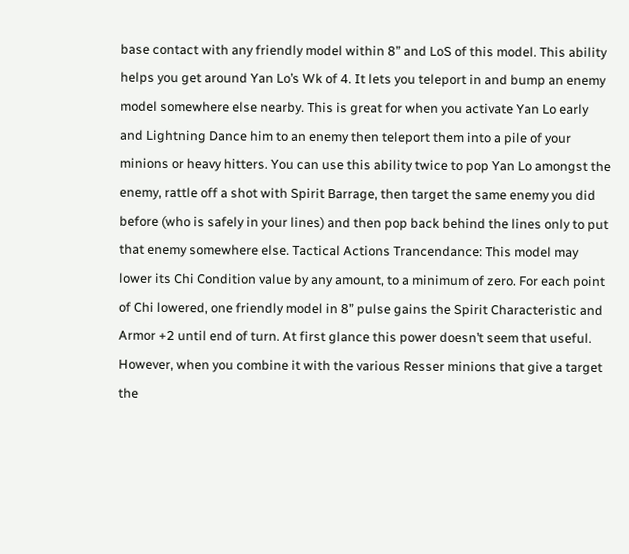base contact with any friendly model within 8” and LoS of this model. This ability helps you get around Yan Lo’s Wk of 4. It lets you teleport in and bump an enemy model somewhere else nearby. This is great for when you activate Yan Lo early and Lightning Dance him to an enemy then teleport them into a pile of your minions or heavy hitters. You can use this ability twice to pop Yan Lo amongst the enemy, rattle off a shot with Spirit Barrage, then target the same enemy you did before (who is safely in your lines) and then pop back behind the lines only to put that enemy somewhere else. Tactical Actions Trancendance: This model may lower its Chi Condition value by any amount, to a minimum of zero. For each point of Chi lowered, one friendly model in 8” pulse gains the Spirit Characteristic and Armor +2 until end of turn. At first glance this power doesn’t seem that useful. However, when you combine it with the various Resser minions that give a target the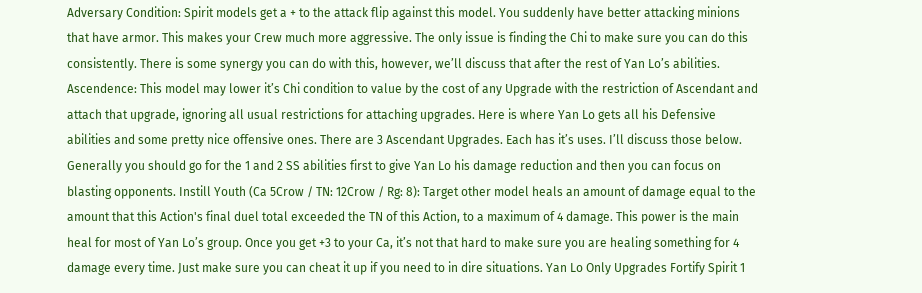Adversary Condition: Spirit models get a + to the attack flip against this model. You suddenly have better attacking minions that have armor. This makes your Crew much more aggressive. The only issue is finding the Chi to make sure you can do this consistently. There is some synergy you can do with this, however, we’ll discuss that after the rest of Yan Lo’s abilities. Ascendence: This model may lower it’s Chi condition to value by the cost of any Upgrade with the restriction of Ascendant and attach that upgrade, ignoring all usual restrictions for attaching upgrades. Here is where Yan Lo gets all his Defensive abilities and some pretty nice offensive ones. There are 3 Ascendant Upgrades. Each has it’s uses. I’ll discuss those below. Generally you should go for the 1 and 2 SS abilities first to give Yan Lo his damage reduction and then you can focus on blasting opponents. Instill Youth (Ca 5Crow / TN: 12Crow / Rg: 8): Target other model heals an amount of damage equal to the amount that this Action's final duel total exceeded the TN of this Action, to a maximum of 4 damage. This power is the main heal for most of Yan Lo’s group. Once you get +3 to your Ca, it’s not that hard to make sure you are healing something for 4 damage every time. Just make sure you can cheat it up if you need to in dire situations. Yan Lo Only Upgrades Fortify Spirit 1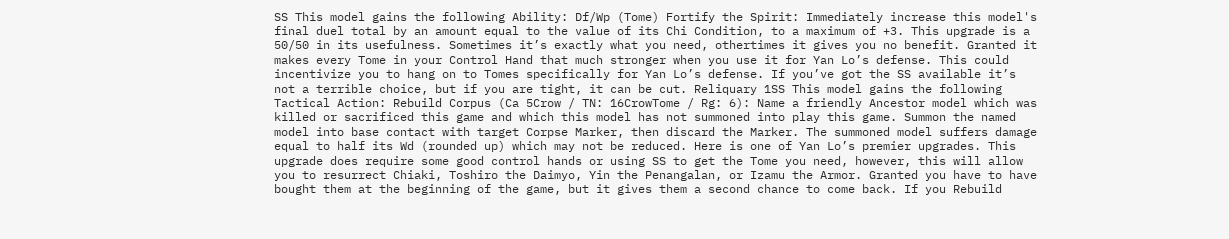SS This model gains the following Ability: Df/Wp (Tome) Fortify the Spirit: Immediately increase this model's final duel total by an amount equal to the value of its Chi Condition, to a maximum of +3. This upgrade is a 50/50 in its usefulness. Sometimes it’s exactly what you need, othertimes it gives you no benefit. Granted it makes every Tome in your Control Hand that much stronger when you use it for Yan Lo’s defense. This could incentivize you to hang on to Tomes specifically for Yan Lo’s defense. If you’ve got the SS available it’s not a terrible choice, but if you are tight, it can be cut. Reliquary 1SS This model gains the following Tactical Action: Rebuild Corpus (Ca 5Crow / TN: 16CrowTome / Rg: 6): Name a friendly Ancestor model which was killed or sacrificed this game and which this model has not summoned into play this game. Summon the named model into base contact with target Corpse Marker, then discard the Marker. The summoned model suffers damage equal to half its Wd (rounded up) which may not be reduced. Here is one of Yan Lo’s premier upgrades. This upgrade does require some good control hands or using SS to get the Tome you need, however, this will allow you to resurrect Chiaki, Toshiro the Daimyo, Yin the Penangalan, or Izamu the Armor. Granted you have to have bought them at the beginning of the game, but it gives them a second chance to come back. If you Rebuild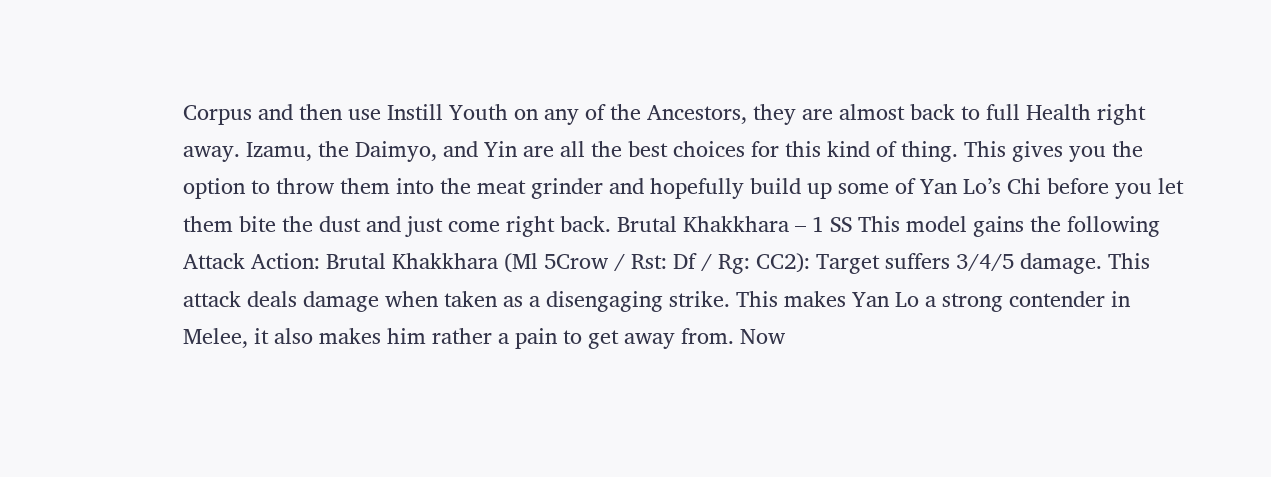Corpus and then use Instill Youth on any of the Ancestors, they are almost back to full Health right away. Izamu, the Daimyo, and Yin are all the best choices for this kind of thing. This gives you the option to throw them into the meat grinder and hopefully build up some of Yan Lo’s Chi before you let them bite the dust and just come right back. Brutal Khakkhara – 1 SS This model gains the following Attack Action: Brutal Khakkhara (Ml 5Crow / Rst: Df / Rg: CC2): Target suffers 3/4/5 damage. This attack deals damage when taken as a disengaging strike. This makes Yan Lo a strong contender in Melee, it also makes him rather a pain to get away from. Now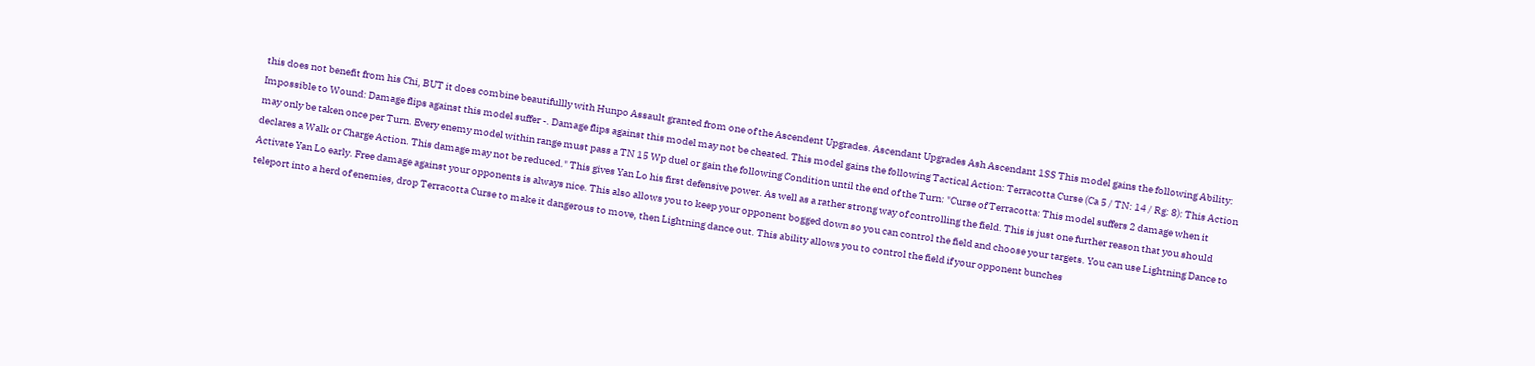this does not benefit from his Chi, BUT it does combine beautifullly with Hunpo Assault granted from one of the Ascendent Upgrades. Ascendant Upgrades Ash Ascendant 1SS This model gains the following Ability: Impossible to Wound: Damage flips against this model suffer -. Damage flips against this model may not be cheated. This model gains the following Tactical Action: Terracotta Curse (Ca 5 / TN: 14 / Rg: 8): This Action may only be taken once per Turn. Every enemy model within range must pass a TN 15 Wp duel or gain the following Condition until the end of the Turn: "Curse of Terracotta: This model suffers 2 damage when it declares a Walk or Charge Action. This damage may not be reduced." This gives Yan Lo his first defensive power. As well as a rather strong way of controlling the field. This is just one further reason that you should Activate Yan Lo early. Free damage against your opponents is always nice. This also allows you to keep your opponent bogged down so you can control the field and choose your targets. You can use Lightning Dance to teleport into a herd of enemies, drop Terracotta Curse to make it dangerous to move, then Lightning dance out. This ability allows you to control the field if your opponent bunches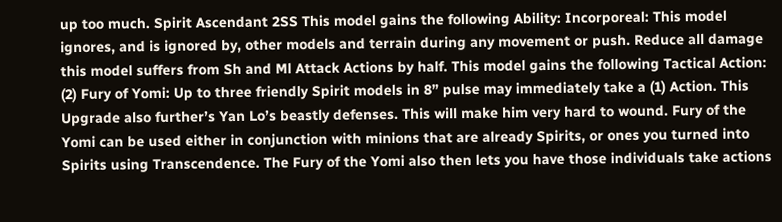up too much. Spirit Ascendant 2SS This model gains the following Ability: Incorporeal: This model ignores, and is ignored by, other models and terrain during any movement or push. Reduce all damage this model suffers from Sh and Ml Attack Actions by half. This model gains the following Tactical Action: (2) Fury of Yomi: Up to three friendly Spirit models in 8” pulse may immediately take a (1) Action. This Upgrade also further’s Yan Lo’s beastly defenses. This will make him very hard to wound. Fury of the Yomi can be used either in conjunction with minions that are already Spirits, or ones you turned into Spirits using Transcendence. The Fury of the Yomi also then lets you have those individuals take actions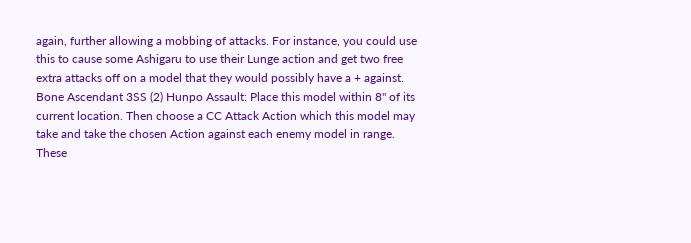again, further allowing a mobbing of attacks. For instance, you could use this to cause some Ashigaru to use their Lunge action and get two free extra attacks off on a model that they would possibly have a + against. Bone Ascendant 3SS (2) Hunpo Assault: Place this model within 8" of its current location. Then choose a CC Attack Action which this model may take and take the chosen Action against each enemy model in range. These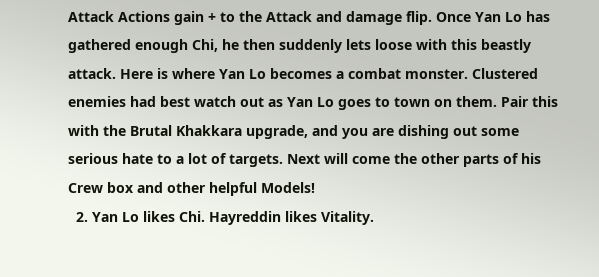Attack Actions gain + to the Attack and damage flip. Once Yan Lo has gathered enough Chi, he then suddenly lets loose with this beastly attack. Here is where Yan Lo becomes a combat monster. Clustered enemies had best watch out as Yan Lo goes to town on them. Pair this with the Brutal Khakkara upgrade, and you are dishing out some serious hate to a lot of targets. Next will come the other parts of his Crew box and other helpful Models!
  2. Yan Lo likes Chi. Hayreddin likes Vitality.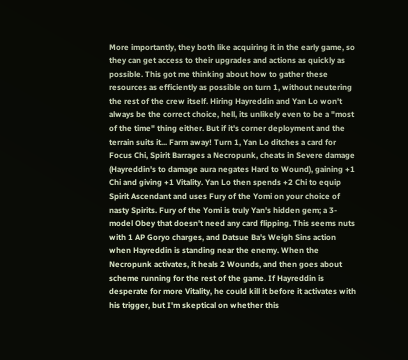More importantly, they both like acquiring it in the early game, so they can get access to their upgrades and actions as quickly as possible. This got me thinking about how to gather these resources as efficiently as possible on turn 1, without neutering the rest of the crew itself. Hiring Hayreddin and Yan Lo won't always be the correct choice, hell, its unlikely even to be a "most of the time" thing either. But if it's corner deployment and the terrain suits it... Farm away! Turn 1, Yan Lo ditches a card for Focus Chi, Spirit Barrages a Necropunk, cheats in Severe damage (Hayreddin's to damage aura negates Hard to Wound), gaining +1 Chi and giving +1 Vitality. Yan Lo then spends +2 Chi to equip Spirit Ascendant and uses Fury of the Yomi on your choice of nasty Spirits. Fury of the Yomi is truly Yan's hidden gem; a 3-model Obey that doesn't need any card flipping. This seems nuts with 1 AP Goryo charges, and Datsue Ba's Weigh Sins action when Hayreddin is standing near the enemy. When the Necropunk activates, it heals 2 Wounds, and then goes about scheme running for the rest of the game. If Hayreddin is desperate for more Vitality, he could kill it before it activates with his trigger, but I'm skeptical on whether this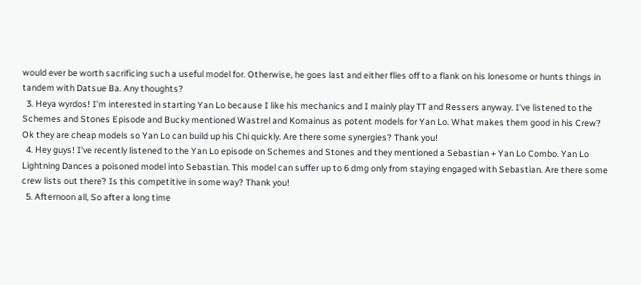would ever be worth sacrificing such a useful model for. Otherwise, he goes last and either flies off to a flank on his lonesome or hunts things in tandem with Datsue Ba. Any thoughts?
  3. Heya wyrdos! I'm interested in starting Yan Lo because I like his mechanics and I mainly play TT and Ressers anyway. I've listened to the Schemes and Stones Episode and Bucky mentioned Wastrel and Komainus as potent models for Yan Lo. What makes them good in his Crew? Ok they are cheap models so Yan Lo can build up his Chi quickly. Are there some synergies? Thank you!
  4. Hey guys! I've recently listened to the Yan Lo episode on Schemes and Stones and they mentioned a Sebastian + Yan Lo Combo. Yan Lo Lightning Dances a poisoned model into Sebastian. This model can suffer up to 6 dmg only from staying engaged with Sebastian. Are there some crew lists out there? Is this competitive in some way? Thank you!
  5. Afternoon all, So after a long time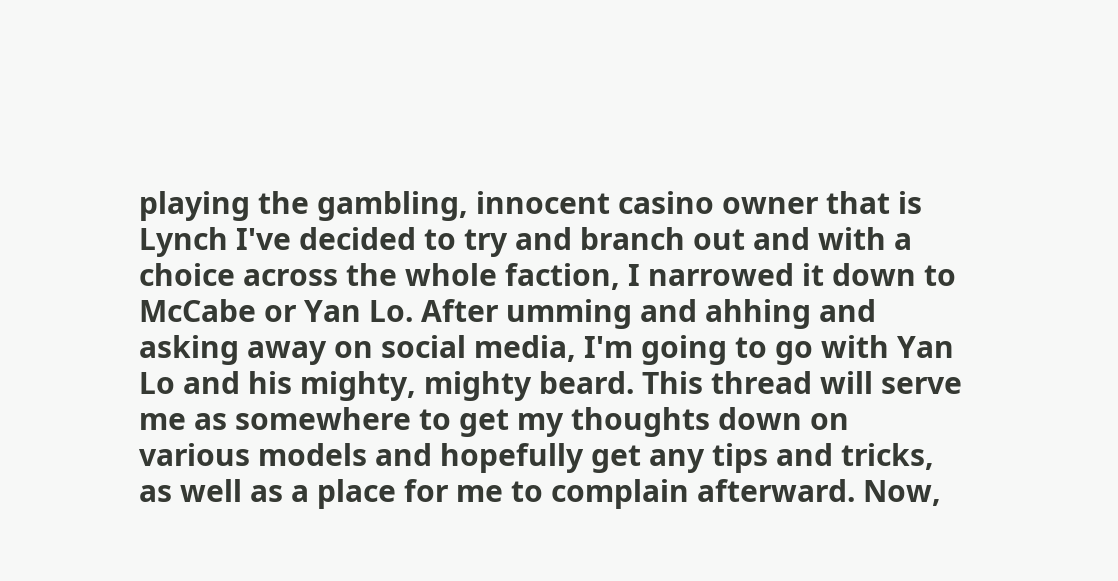playing the gambling, innocent casino owner that is Lynch I've decided to try and branch out and with a choice across the whole faction, I narrowed it down to McCabe or Yan Lo. After umming and ahhing and asking away on social media, I'm going to go with Yan Lo and his mighty, mighty beard. This thread will serve me as somewhere to get my thoughts down on various models and hopefully get any tips and tricks, as well as a place for me to complain afterward. Now,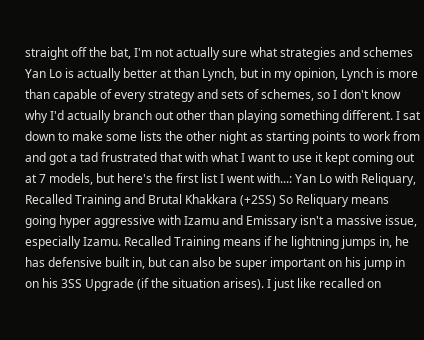straight off the bat, I'm not actually sure what strategies and schemes Yan Lo is actually better at than Lynch, but in my opinion, Lynch is more than capable of every strategy and sets of schemes, so I don't know why I'd actually branch out other than playing something different. I sat down to make some lists the other night as starting points to work from and got a tad frustrated that with what I want to use it kept coming out at 7 models, but here's the first list I went with...: Yan Lo with Reliquary, Recalled Training and Brutal Khakkara (+2SS) So Reliquary means going hyper aggressive with Izamu and Emissary isn't a massive issue, especially Izamu. Recalled Training means if he lightning jumps in, he has defensive built in, but can also be super important on his jump in on his 3SS Upgrade (if the situation arises). I just like recalled on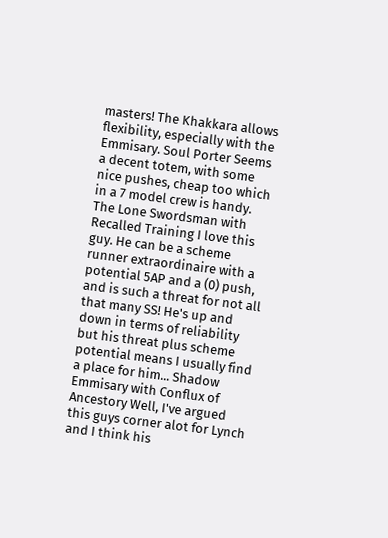masters! The Khakkara allows flexibility, especially with the Emmisary. Soul Porter Seems a decent totem, with some nice pushes, cheap too which in a 7 model crew is handy. The Lone Swordsman with Recalled Training I love this guy. He can be a scheme runner extraordinaire with a potential 5AP and a (0) push, and is such a threat for not all that many SS! He's up and down in terms of reliability but his threat plus scheme potential means I usually find a place for him... Shadow Emmisary with Conflux of Ancestory Well, I've argued this guys corner alot for Lynch and I think his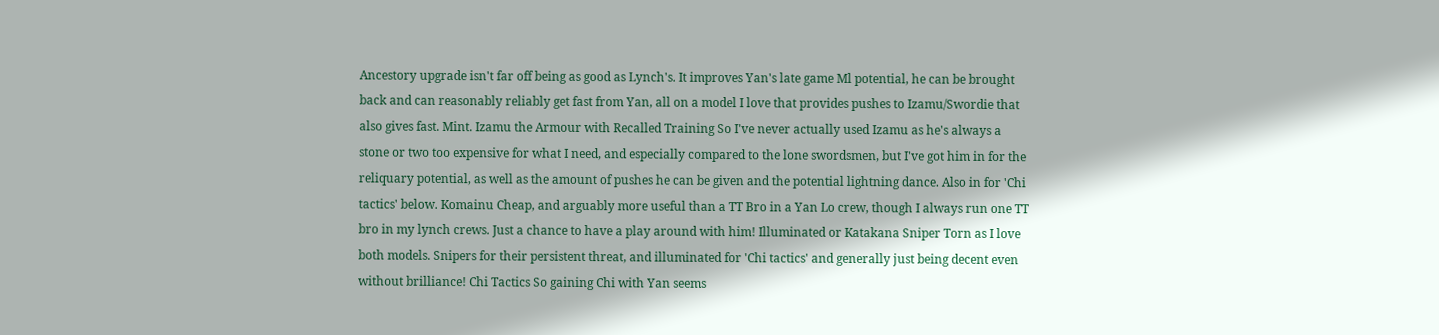Ancestory upgrade isn't far off being as good as Lynch's. It improves Yan's late game Ml potential, he can be brought back and can reasonably reliably get fast from Yan, all on a model I love that provides pushes to Izamu/Swordie that also gives fast. Mint. Izamu the Armour with Recalled Training So I've never actually used Izamu as he's always a stone or two too expensive for what I need, and especially compared to the lone swordsmen, but I've got him in for the reliquary potential, as well as the amount of pushes he can be given and the potential lightning dance. Also in for 'Chi tactics' below. Komainu Cheap, and arguably more useful than a TT Bro in a Yan Lo crew, though I always run one TT bro in my lynch crews. Just a chance to have a play around with him! Illuminated or Katakana Sniper Torn as I love both models. Snipers for their persistent threat, and illuminated for 'Chi tactics' and generally just being decent even without brilliance! Chi Tactics So gaining Chi with Yan seems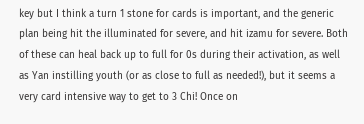key but I think a turn 1 stone for cards is important, and the generic plan being hit the illuminated for severe, and hit izamu for severe. Both of these can heal back up to full for 0s during their activation, as well as Yan instilling youth (or as close to full as needed!), but it seems a very card intensive way to get to 3 Chi! Once on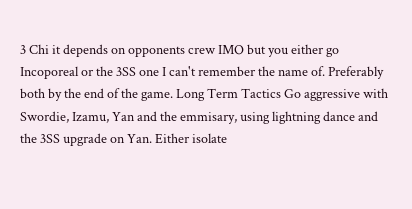3 Chi it depends on opponents crew IMO but you either go Incoporeal or the 3SS one I can't remember the name of. Preferably both by the end of the game. Long Term Tactics Go aggressive with Swordie, Izamu, Yan and the emmisary, using lightning dance and the 3SS upgrade on Yan. Either isolate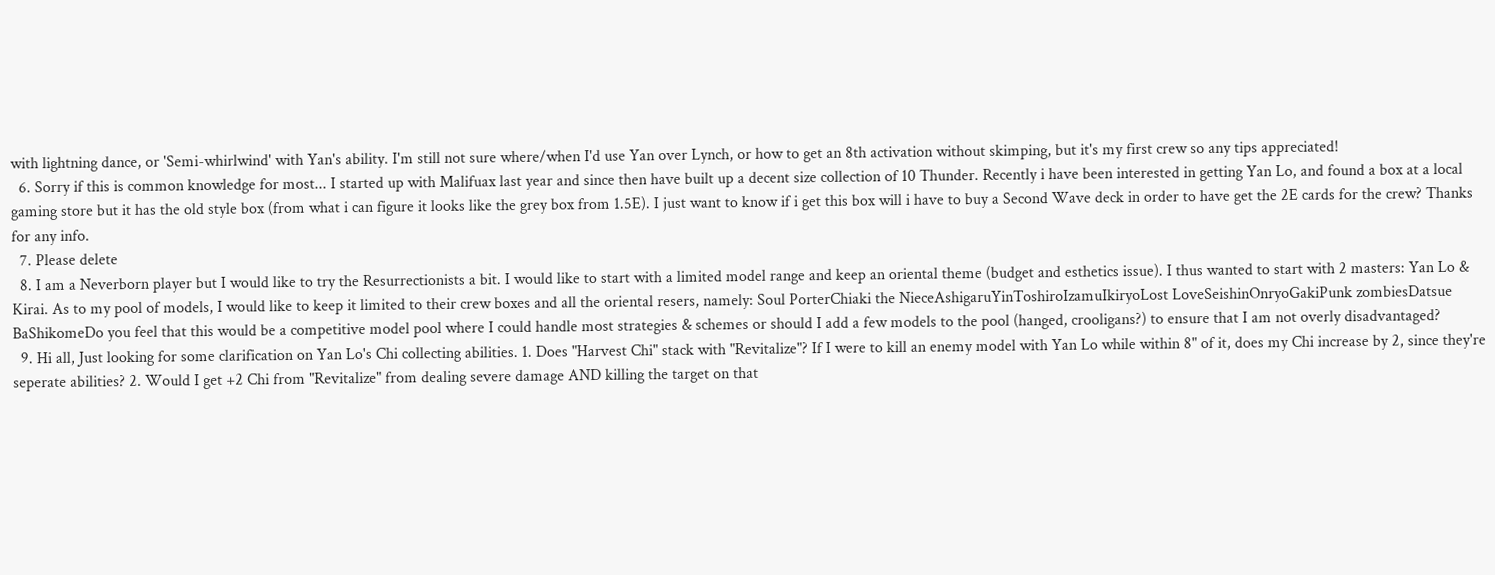with lightning dance, or 'Semi-whirlwind' with Yan's ability. I'm still not sure where/when I'd use Yan over Lynch, or how to get an 8th activation without skimping, but it's my first crew so any tips appreciated!
  6. Sorry if this is common knowledge for most... I started up with Malifuax last year and since then have built up a decent size collection of 10 Thunder. Recently i have been interested in getting Yan Lo, and found a box at a local gaming store but it has the old style box (from what i can figure it looks like the grey box from 1.5E). I just want to know if i get this box will i have to buy a Second Wave deck in order to have get the 2E cards for the crew? Thanks for any info.
  7. Please delete
  8. I am a Neverborn player but I would like to try the Resurrectionists a bit. I would like to start with a limited model range and keep an oriental theme (budget and esthetics issue). I thus wanted to start with 2 masters: Yan Lo & Kirai. As to my pool of models, I would like to keep it limited to their crew boxes and all the oriental resers, namely: Soul PorterChiaki the NieceAshigaruYinToshiroIzamuIkiryoLost LoveSeishinOnryoGakiPunk zombiesDatsue BaShikomeDo you feel that this would be a competitive model pool where I could handle most strategies & schemes or should I add a few models to the pool (hanged, crooligans?) to ensure that I am not overly disadvantaged?
  9. Hi all, Just looking for some clarification on Yan Lo's Chi collecting abilities. 1. Does "Harvest Chi" stack with "Revitalize"? If I were to kill an enemy model with Yan Lo while within 8" of it, does my Chi increase by 2, since they're seperate abilities? 2. Would I get +2 Chi from "Revitalize" from dealing severe damage AND killing the target on that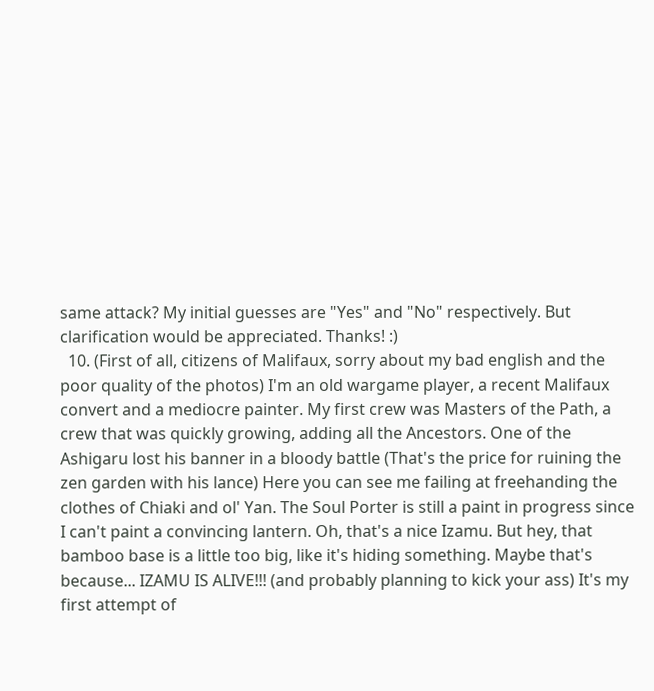same attack? My initial guesses are "Yes" and "No" respectively. But clarification would be appreciated. Thanks! :)
  10. (First of all, citizens of Malifaux, sorry about my bad english and the poor quality of the photos) I'm an old wargame player, a recent Malifaux convert and a mediocre painter. My first crew was Masters of the Path, a crew that was quickly growing, adding all the Ancestors. One of the Ashigaru lost his banner in a bloody battle (That's the price for ruining the zen garden with his lance) Here you can see me failing at freehanding the clothes of Chiaki and ol' Yan. The Soul Porter is still a paint in progress since I can't paint a convincing lantern. Oh, that's a nice Izamu. But hey, that bamboo base is a little too big, like it's hiding something. Maybe that's because... IZAMU IS ALIVE!!! (and probably planning to kick your ass) It's my first attempt of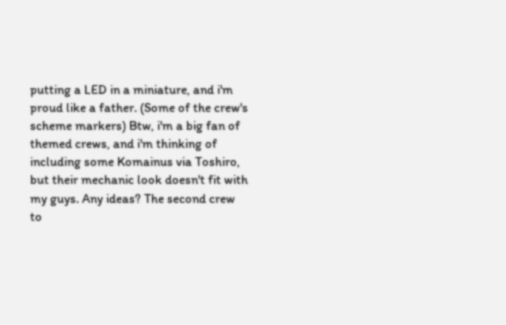putting a LED in a miniature, and i'm proud like a father. (Some of the crew's scheme markers) Btw, i'm a big fan of themed crews, and i'm thinking of including some Komainus via Toshiro, but their mechanic look doesn't fit with my guys. Any ideas? The second crew to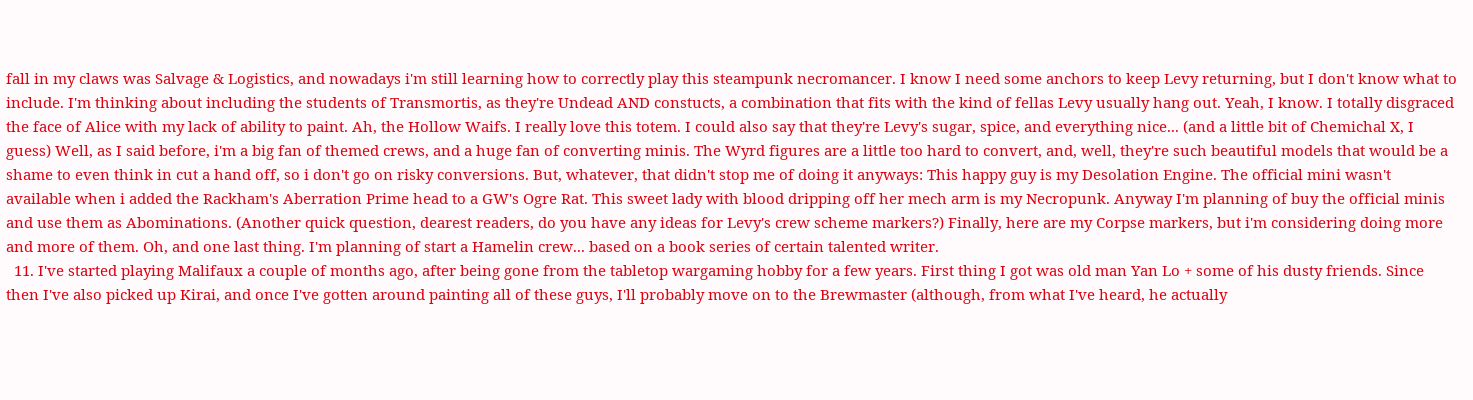fall in my claws was Salvage & Logistics, and nowadays i'm still learning how to correctly play this steampunk necromancer. I know I need some anchors to keep Levy returning, but I don't know what to include. I'm thinking about including the students of Transmortis, as they're Undead AND constucts, a combination that fits with the kind of fellas Levy usually hang out. Yeah, I know. I totally disgraced the face of Alice with my lack of ability to paint. Ah, the Hollow Waifs. I really love this totem. I could also say that they're Levy's sugar, spice, and everything nice... (and a little bit of Chemichal X, I guess) Well, as I said before, i'm a big fan of themed crews, and a huge fan of converting minis. The Wyrd figures are a little too hard to convert, and, well, they're such beautiful models that would be a shame to even think in cut a hand off, so i don't go on risky conversions. But, whatever, that didn't stop me of doing it anyways: This happy guy is my Desolation Engine. The official mini wasn't available when i added the Rackham's Aberration Prime head to a GW's Ogre Rat. This sweet lady with blood dripping off her mech arm is my Necropunk. Anyway I'm planning of buy the official minis and use them as Abominations. (Another quick question, dearest readers, do you have any ideas for Levy's crew scheme markers?) Finally, here are my Corpse markers, but i'm considering doing more and more of them. Oh, and one last thing. I'm planning of start a Hamelin crew... based on a book series of certain talented writer.
  11. I've started playing Malifaux a couple of months ago, after being gone from the tabletop wargaming hobby for a few years. First thing I got was old man Yan Lo + some of his dusty friends. Since then I've also picked up Kirai, and once I've gotten around painting all of these guys, I'll probably move on to the Brewmaster (although, from what I've heard, he actually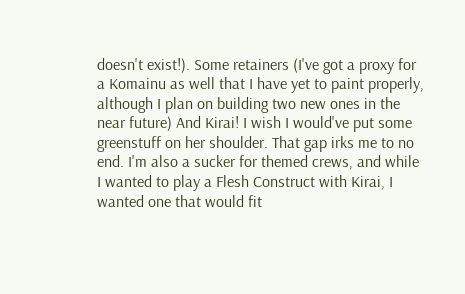doesn't exist!). Some retainers (I've got a proxy for a Komainu as well that I have yet to paint properly, although I plan on building two new ones in the near future) And Kirai! I wish I would've put some greenstuff on her shoulder. That gap irks me to no end. I'm also a sucker for themed crews, and while I wanted to play a Flesh Construct with Kirai, I wanted one that would fit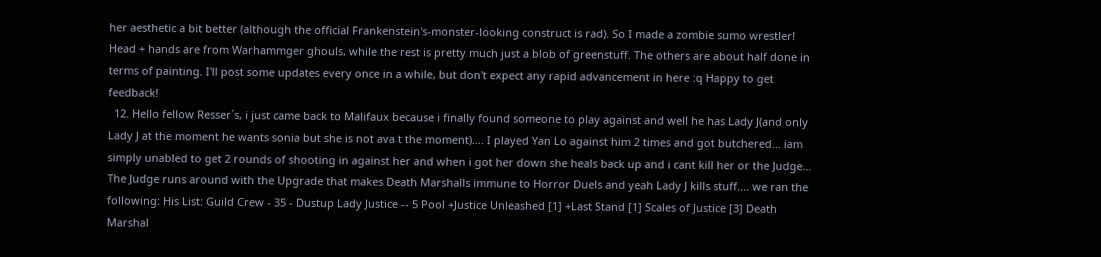her aesthetic a bit better (although the official Frankenstein's-monster-looking construct is rad). So I made a zombie sumo wrestler! Head + hands are from Warhammger ghouls, while the rest is pretty much just a blob of greenstuff. The others are about half done in terms of painting. I'll post some updates every once in a while, but don't expect any rapid advancement in here :q Happy to get feedback!
  12. Hello fellow Resser´s, i just came back to Malifaux because i finally found someone to play against and well he has Lady J(and only Lady J at the moment he wants sonia but she is not ava t the moment).... I played Yan Lo against him 2 times and got butchered... iam simply unabled to get 2 rounds of shooting in against her and when i got her down she heals back up and i cant kill her or the Judge... The Judge runs around with the Upgrade that makes Death Marshalls immune to Horror Duels and yeah Lady J kills stuff.... we ran the following: His List: Guild Crew - 35 - Dustup Lady Justice -- 5 Pool +Justice Unleashed [1] +Last Stand [1] Scales of Justice [3] Death Marshal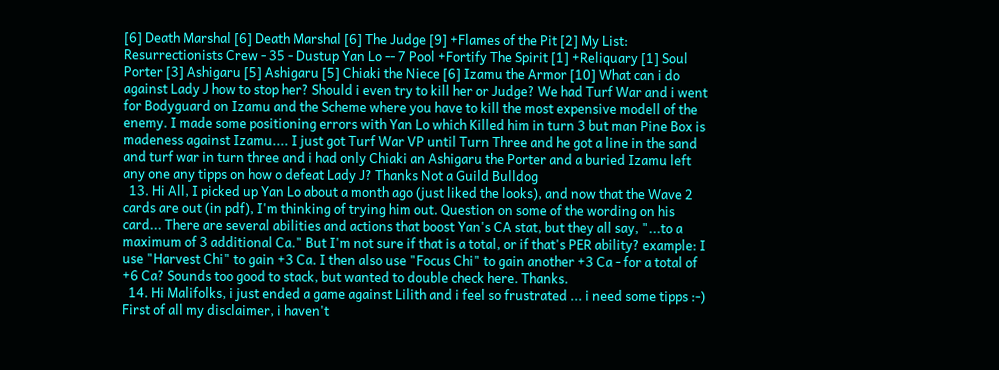[6] Death Marshal [6] Death Marshal [6] The Judge [9] +Flames of the Pit [2] My List: Resurrectionists Crew - 35 - Dustup Yan Lo -- 7 Pool +Fortify The Spirit [1] +Reliquary [1] Soul Porter [3] Ashigaru [5] Ashigaru [5] Chiaki the Niece [6] Izamu the Armor [10] What can i do against Lady J how to stop her? Should i even try to kill her or Judge? We had Turf War and i went for Bodyguard on Izamu and the Scheme where you have to kill the most expensive modell of the enemy. I made some positioning errors with Yan Lo which Killed him in turn 3 but man Pine Box is madeness against Izamu.... I just got Turf War VP until Turn Three and he got a line in the sand and turf war in turn three and i had only Chiaki an Ashigaru the Porter and a buried Izamu left any one any tipps on how o defeat Lady J? Thanks Not a Guild Bulldog
  13. Hi All, I picked up Yan Lo about a month ago (just liked the looks), and now that the Wave 2 cards are out (in pdf), I'm thinking of trying him out. Question on some of the wording on his card... There are several abilities and actions that boost Yan's CA stat, but they all say, "...to a maximum of 3 additional Ca." But I'm not sure if that is a total, or if that's PER ability? example: I use "Harvest Chi" to gain +3 Ca. I then also use "Focus Chi" to gain another +3 Ca - for a total of +6 Ca? Sounds too good to stack, but wanted to double check here. Thanks.
  14. Hi Malifolks, i just ended a game against Lilith and i feel so frustrated ... i need some tipps :-) First of all my disclaimer, i haven't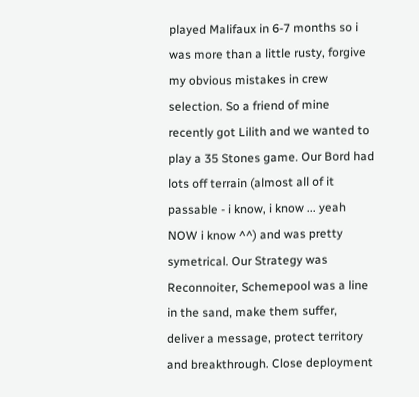played Malifaux in 6-7 months so i was more than a little rusty, forgive my obvious mistakes in crew selection. So a friend of mine recently got Lilith and we wanted to play a 35 Stones game. Our Bord had lots off terrain (almost all of it passable - i know, i know ... yeah NOW i know ^^) and was pretty symetrical. Our Strategy was Reconnoiter, Schemepool was a line in the sand, make them suffer, deliver a message, protect territory and breakthrough. Close deployment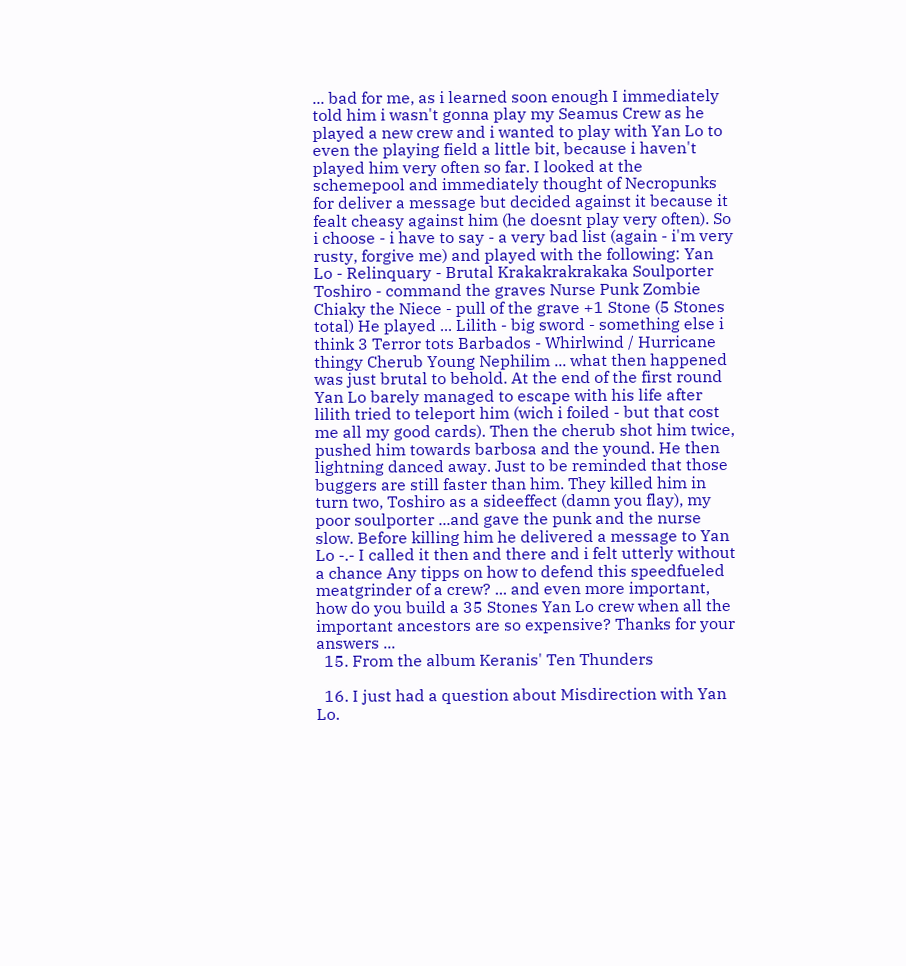... bad for me, as i learned soon enough I immediately told him i wasn't gonna play my Seamus Crew as he played a new crew and i wanted to play with Yan Lo to even the playing field a little bit, because i haven't played him very often so far. I looked at the schemepool and immediately thought of Necropunks for deliver a message but decided against it because it fealt cheasy against him (he doesnt play very often). So i choose - i have to say - a very bad list (again - i'm very rusty, forgive me) and played with the following: Yan Lo - Relinquary - Brutal Krakakrakrakaka Soulporter Toshiro - command the graves Nurse Punk Zombie Chiaky the Niece - pull of the grave +1 Stone (5 Stones total) He played ... Lilith - big sword - something else i think 3 Terror tots Barbados - Whirlwind / Hurricane thingy Cherub Young Nephilim ... what then happened was just brutal to behold. At the end of the first round Yan Lo barely managed to escape with his life after lilith tried to teleport him (wich i foiled - but that cost me all my good cards). Then the cherub shot him twice, pushed him towards barbosa and the yound. He then lightning danced away. Just to be reminded that those buggers are still faster than him. They killed him in turn two, Toshiro as a sideeffect (damn you flay), my poor soulporter ...and gave the punk and the nurse slow. Before killing him he delivered a message to Yan Lo -.- I called it then and there and i felt utterly without a chance Any tipps on how to defend this speedfueled meatgrinder of a crew? ... and even more important, how do you build a 35 Stones Yan Lo crew when all the important ancestors are so expensive? Thanks for your answers ...
  15. From the album Keranis' Ten Thunders

  16. I just had a question about Misdirection with Yan Lo.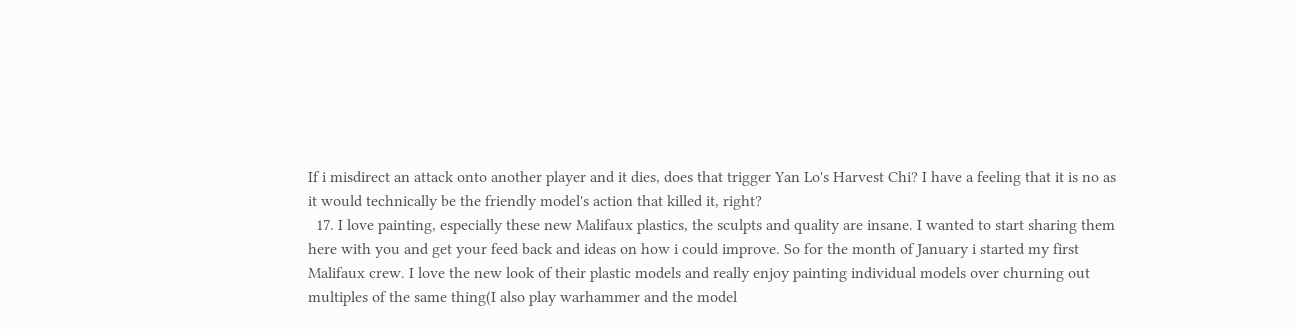If i misdirect an attack onto another player and it dies, does that trigger Yan Lo's Harvest Chi? I have a feeling that it is no as it would technically be the friendly model's action that killed it, right?
  17. I love painting, especially these new Malifaux plastics, the sculpts and quality are insane. I wanted to start sharing them here with you and get your feed back and ideas on how i could improve. So for the month of January i started my first Malifaux crew. I love the new look of their plastic models and really enjoy painting individual models over churning out multiples of the same thing(I also play warhammer and the model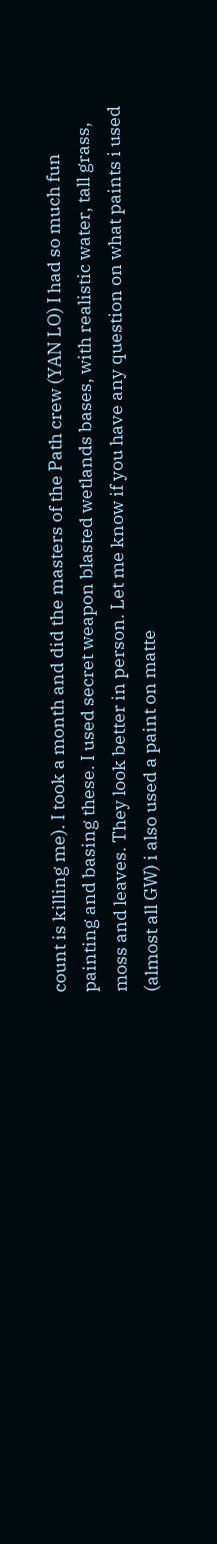count is killing me). I took a month and did the masters of the Path crew (YAN LO) I had so much fun painting and basing these. I used secret weapon blasted wetlands bases, with realistic water, tall grass, moss and leaves. They look better in person. Let me know if you have any question on what paints i used (almost all GW) i also used a paint on matte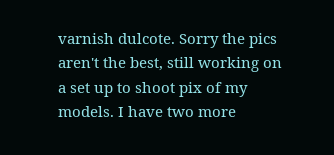varnish dulcote. Sorry the pics aren't the best, still working on a set up to shoot pix of my models. I have two more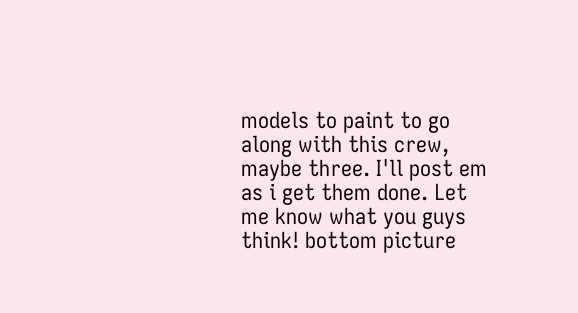models to paint to go along with this crew, maybe three. I'll post em as i get them done. Let me know what you guys think! bottom picture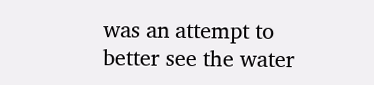was an attempt to better see the water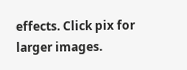effects. Click pix for larger images.